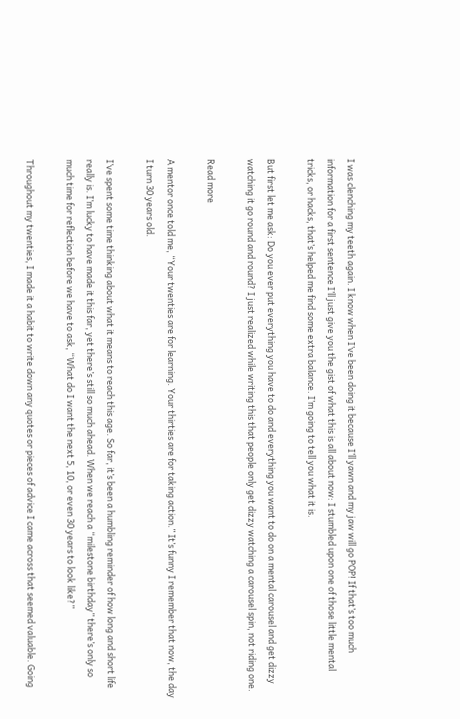I was clenching my teeth again. I know when I’ve been doing it because I’ll yawn and my jaw will go POP! If that’s too much information for a first sentence I’ll just give you the gist of what this is all about now: I stumbled upon one of those little mental tricks, or hacks, that’s helped me find some extra balance. I’m going to tell you what it is.

But first let me ask: Do you ever put everything you have to do and everything you want to do on a mental carousel and get dizzy watching it go round and round? I just realized while writing this that people only get dizzy watching a carousel spin, not riding one.

Read more

A mentor once told me, “Your twenties are for learning. Your thirties are for taking action.” It’s funny I remember that now, the day I turn 30 years old.

I’ve spent some time thinking about what it means to reach this age. So far, it’s been a humbling reminder of how long and short life really is. I’m lucky to have made it this far, yet there’s still so much ahead. When we reach a “milestone birthday” there’s only so much time for reflection before we have to ask, “What do I want the next 5, 10, or even 30 years to look like?”

Throughout my twenties, I made it a habit to write down any quotes or pieces of advice I came across that seemed valuable. Going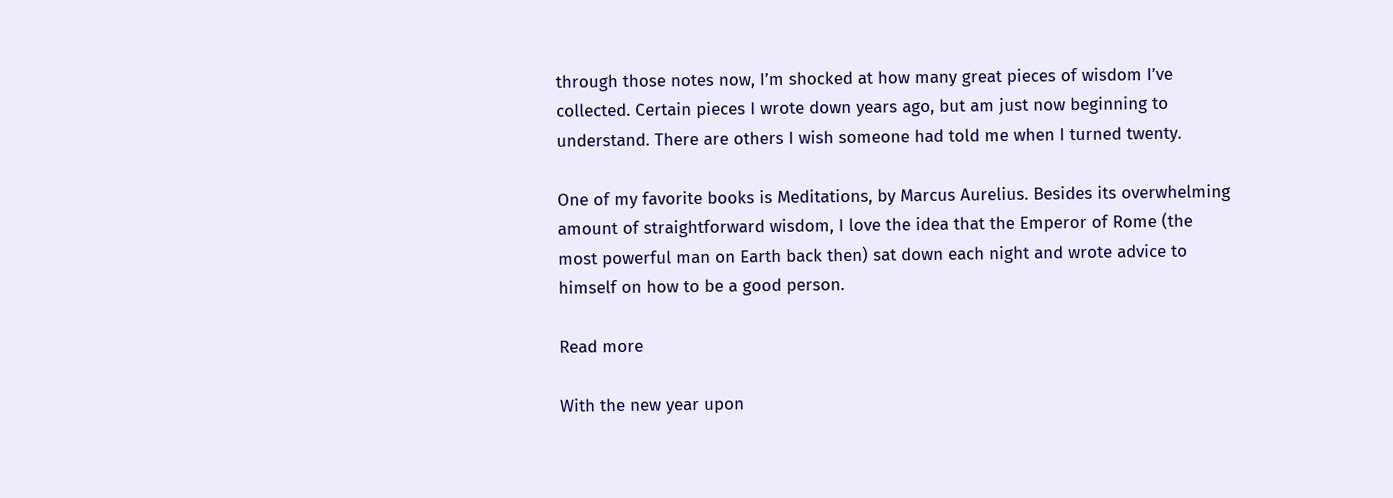through those notes now, I’m shocked at how many great pieces of wisdom I’ve collected. Certain pieces I wrote down years ago, but am just now beginning to understand. There are others I wish someone had told me when I turned twenty.

One of my favorite books is Meditations, by Marcus Aurelius. Besides its overwhelming amount of straightforward wisdom, I love the idea that the Emperor of Rome (the most powerful man on Earth back then) sat down each night and wrote advice to himself on how to be a good person.

Read more

With the new year upon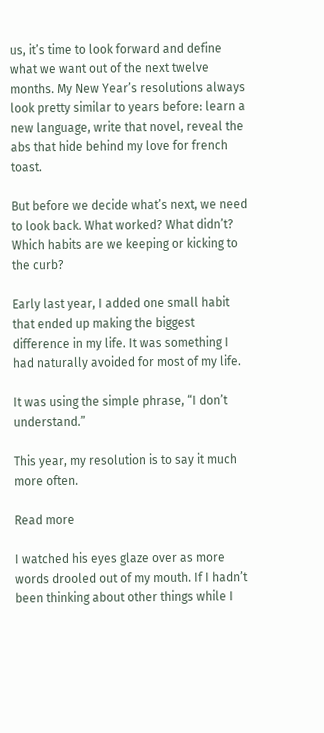us, it’s time to look forward and define what we want out of the next twelve months. My New Year’s resolutions always look pretty similar to years before: learn a new language, write that novel, reveal the abs that hide behind my love for french toast.

But before we decide what’s next, we need to look back. What worked? What didn’t? Which habits are we keeping or kicking to the curb?

Early last year, I added one small habit that ended up making the biggest difference in my life. It was something I had naturally avoided for most of my life.

It was using the simple phrase, “I don’t understand.”

This year, my resolution is to say it much more often.

Read more

I watched his eyes glaze over as more words drooled out of my mouth. If I hadn’t been thinking about other things while I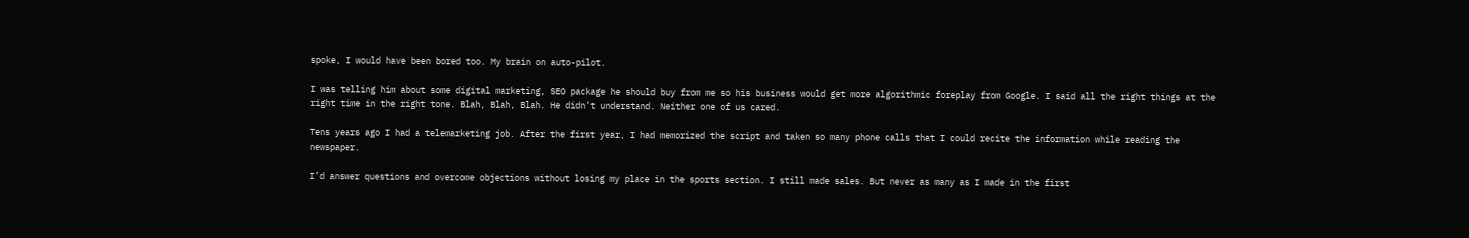spoke, I would have been bored too. My brain on auto-pilot.

I was telling him about some digital marketing, SEO package he should buy from me so his business would get more algorithmic foreplay from Google. I said all the right things at the right time in the right tone. Blah, Blah, Blah. He didn’t understand. Neither one of us cared.

Tens years ago I had a telemarketing job. After the first year, I had memorized the script and taken so many phone calls that I could recite the information while reading the newspaper.

I’d answer questions and overcome objections without losing my place in the sports section. I still made sales. But never as many as I made in the first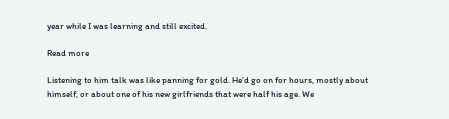year while I was learning and still excited.

Read more

Listening to him talk was like panning for gold. He’d go on for hours, mostly about himself, or about one of his new girlfriends that were half his age. We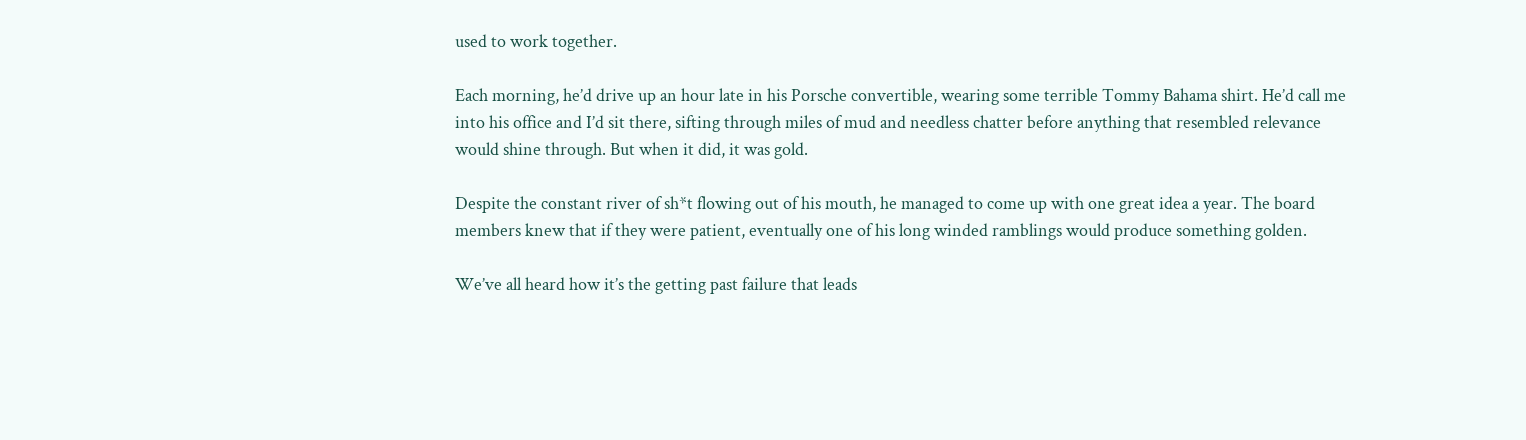used to work together.

Each morning, he’d drive up an hour late in his Porsche convertible, wearing some terrible Tommy Bahama shirt. He’d call me into his office and I’d sit there, sifting through miles of mud and needless chatter before anything that resembled relevance would shine through. But when it did, it was gold.

Despite the constant river of sh*t flowing out of his mouth, he managed to come up with one great idea a year. The board members knew that if they were patient, eventually one of his long winded ramblings would produce something golden.

We’ve all heard how it’s the getting past failure that leads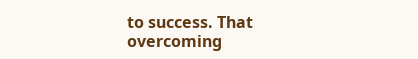to success. That overcoming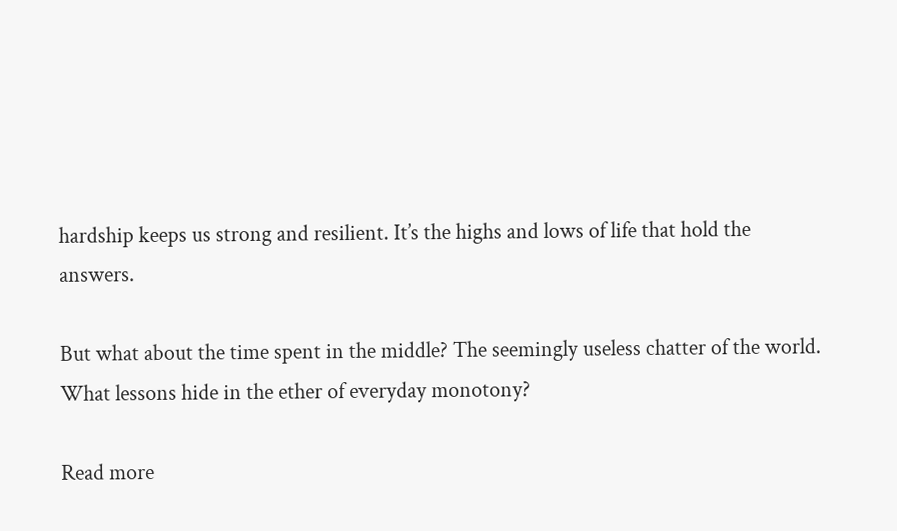hardship keeps us strong and resilient. It’s the highs and lows of life that hold the answers.

But what about the time spent in the middle? The seemingly useless chatter of the world. What lessons hide in the ether of everyday monotony?

Read more